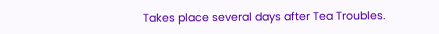Takes place several days after Tea Troubles.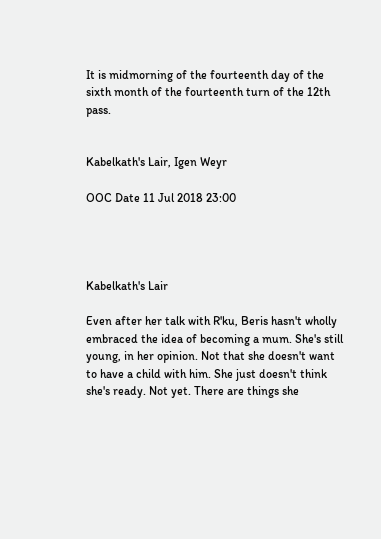It is midmorning of the fourteenth day of the sixth month of the fourteenth turn of the 12th pass.


Kabelkath's Lair, Igen Weyr

OOC Date 11 Jul 2018 23:00




Kabelkath's Lair

Even after her talk with R'ku, Beris hasn't wholly embraced the idea of becoming a mum. She's still young, in her opinion. Not that she doesn't want to have a child with him. She just doesn't think she's ready. Not yet. There are things she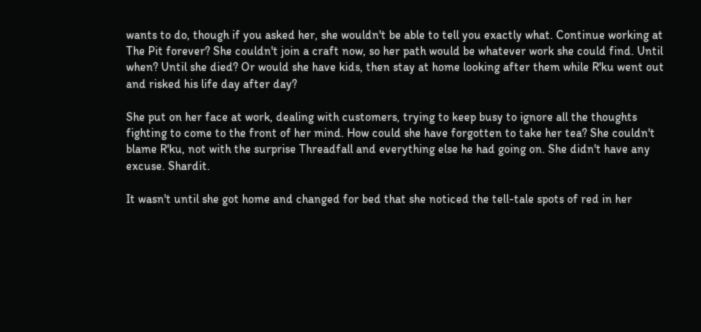wants to do, though if you asked her, she wouldn't be able to tell you exactly what. Continue working at The Pit forever? She couldn't join a craft now, so her path would be whatever work she could find. Until when? Until she died? Or would she have kids, then stay at home looking after them while R'ku went out and risked his life day after day?

She put on her face at work, dealing with customers, trying to keep busy to ignore all the thoughts fighting to come to the front of her mind. How could she have forgotten to take her tea? She couldn't blame R'ku, not with the surprise Threadfall and everything else he had going on. She didn't have any excuse. Shardit.

It wasn't until she got home and changed for bed that she noticed the tell-tale spots of red in her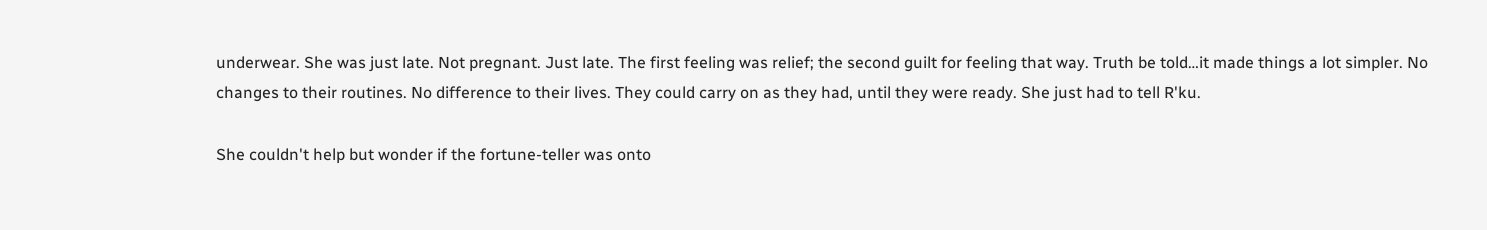underwear. She was just late. Not pregnant. Just late. The first feeling was relief; the second guilt for feeling that way. Truth be told…it made things a lot simpler. No changes to their routines. No difference to their lives. They could carry on as they had, until they were ready. She just had to tell R'ku.

She couldn't help but wonder if the fortune-teller was onto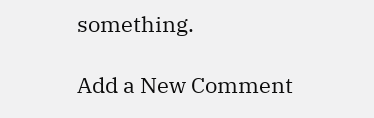something.

Add a New Comment